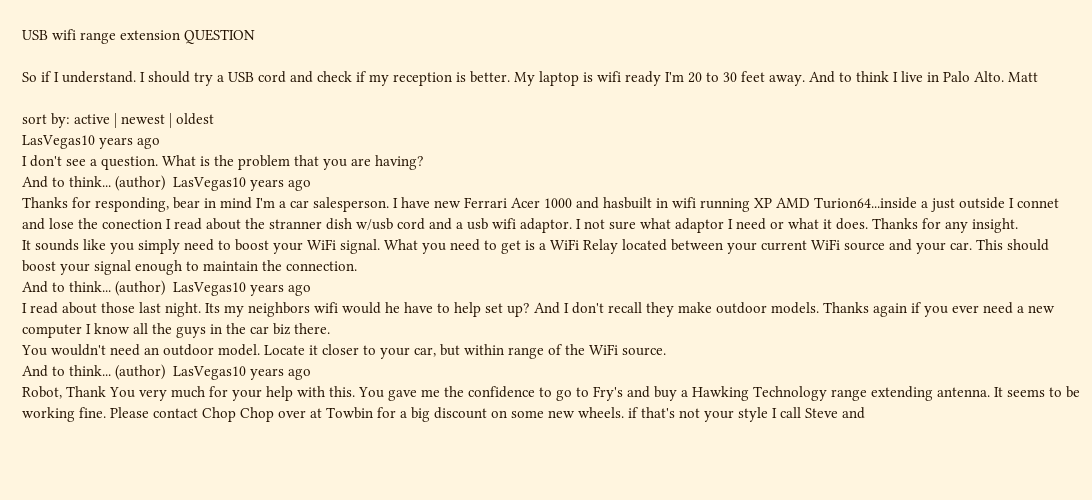USB wifi range extension QUESTION

So if I understand. I should try a USB cord and check if my reception is better. My laptop is wifi ready I'm 20 to 30 feet away. And to think I live in Palo Alto. Matt

sort by: active | newest | oldest
LasVegas10 years ago
I don't see a question. What is the problem that you are having?
And to think... (author)  LasVegas10 years ago
Thanks for responding, bear in mind I'm a car salesperson. I have new Ferrari Acer 1000 and hasbuilt in wifi running XP AMD Turion64...inside a just outside I connet and lose the conection I read about the stranner dish w/usb cord and a usb wifi adaptor. I not sure what adaptor I need or what it does. Thanks for any insight.
It sounds like you simply need to boost your WiFi signal. What you need to get is a WiFi Relay located between your current WiFi source and your car. This should boost your signal enough to maintain the connection.
And to think... (author)  LasVegas10 years ago
I read about those last night. Its my neighbors wifi would he have to help set up? And I don't recall they make outdoor models. Thanks again if you ever need a new computer I know all the guys in the car biz there.
You wouldn't need an outdoor model. Locate it closer to your car, but within range of the WiFi source.
And to think... (author)  LasVegas10 years ago
Robot, Thank You very much for your help with this. You gave me the confidence to go to Fry's and buy a Hawking Technology range extending antenna. It seems to be working fine. Please contact Chop Chop over at Towbin for a big discount on some new wheels. if that's not your style I call Steve and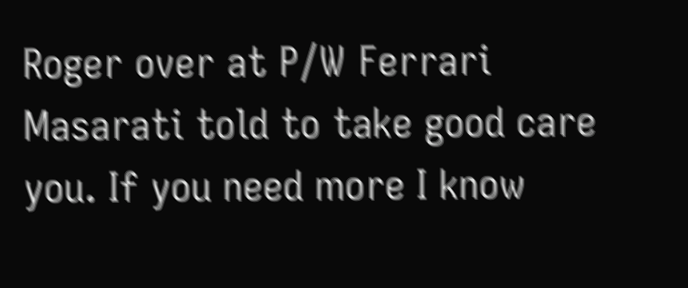Roger over at P/W Ferrari Masarati told to take good care you. If you need more I know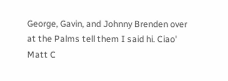George, Gavin, and Johnny Brenden over at the Palms tell them I said hi. Ciao' Matt C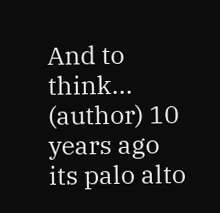And to think... (author) 10 years ago
its palo alto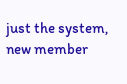just the system, new member